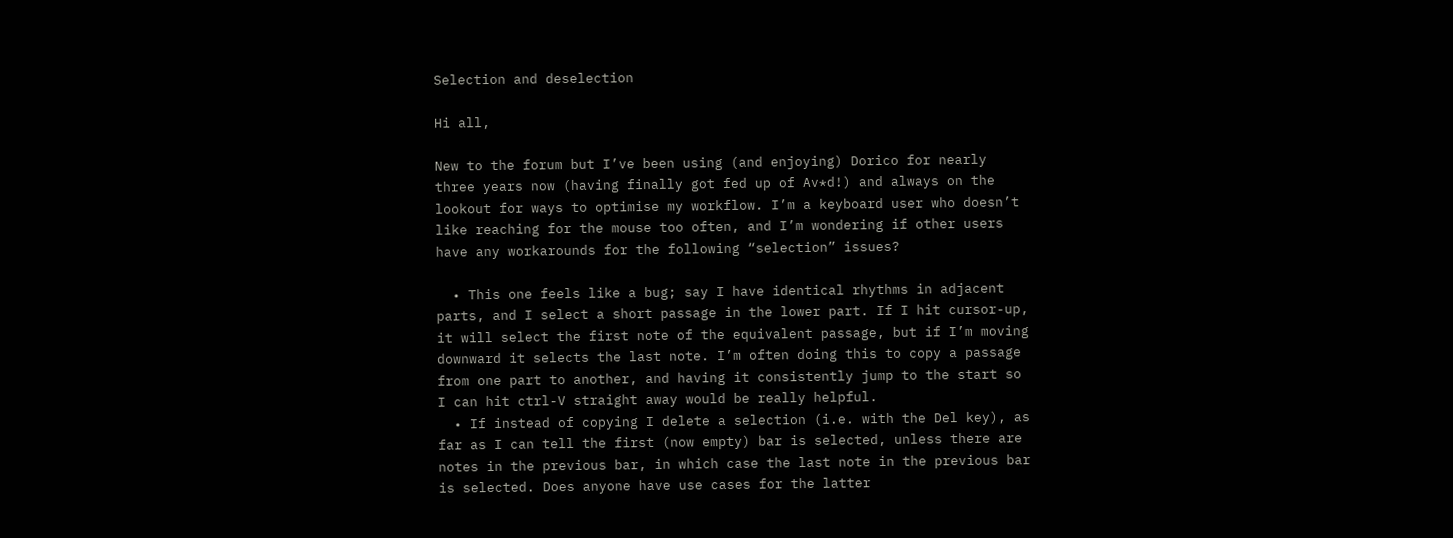Selection and deselection

Hi all,

New to the forum but I’ve been using (and enjoying) Dorico for nearly three years now (having finally got fed up of Av*d!) and always on the lookout for ways to optimise my workflow. I’m a keyboard user who doesn’t like reaching for the mouse too often, and I’m wondering if other users have any workarounds for the following “selection” issues?

  • This one feels like a bug; say I have identical rhythms in adjacent parts, and I select a short passage in the lower part. If I hit cursor-up, it will select the first note of the equivalent passage, but if I’m moving downward it selects the last note. I’m often doing this to copy a passage from one part to another, and having it consistently jump to the start so I can hit ctrl-V straight away would be really helpful.
  • If instead of copying I delete a selection (i.e. with the Del key), as far as I can tell the first (now empty) bar is selected, unless there are notes in the previous bar, in which case the last note in the previous bar is selected. Does anyone have use cases for the latter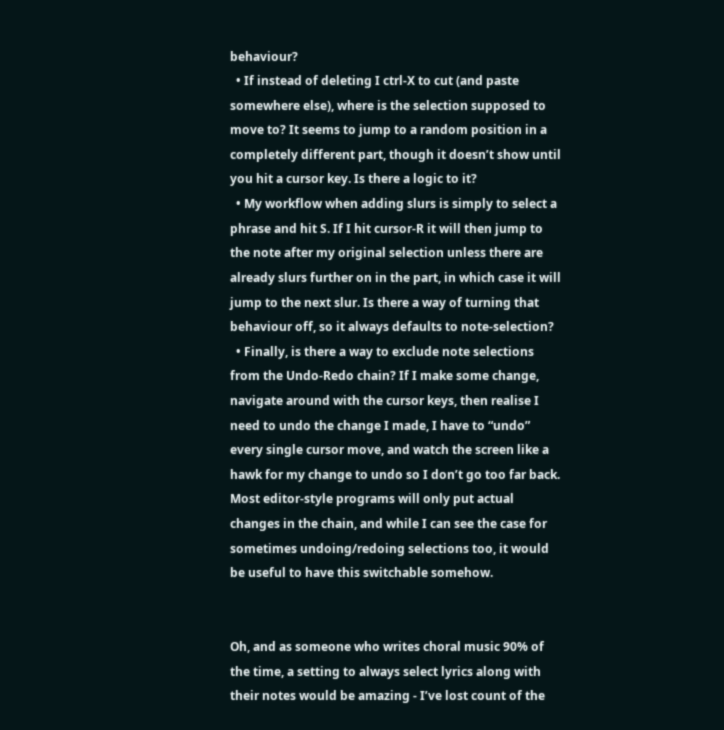behaviour?
  • If instead of deleting I ctrl-X to cut (and paste somewhere else), where is the selection supposed to move to? It seems to jump to a random position in a completely different part, though it doesn’t show until you hit a cursor key. Is there a logic to it?
  • My workflow when adding slurs is simply to select a phrase and hit S. If I hit cursor-R it will then jump to the note after my original selection unless there are already slurs further on in the part, in which case it will jump to the next slur. Is there a way of turning that behaviour off, so it always defaults to note-selection?
  • Finally, is there a way to exclude note selections from the Undo-Redo chain? If I make some change, navigate around with the cursor keys, then realise I need to undo the change I made, I have to “undo” every single cursor move, and watch the screen like a hawk for my change to undo so I don’t go too far back. Most editor-style programs will only put actual changes in the chain, and while I can see the case for sometimes undoing/redoing selections too, it would be useful to have this switchable somehow.


Oh, and as someone who writes choral music 90% of the time, a setting to always select lyrics along with their notes would be amazing - I’ve lost count of the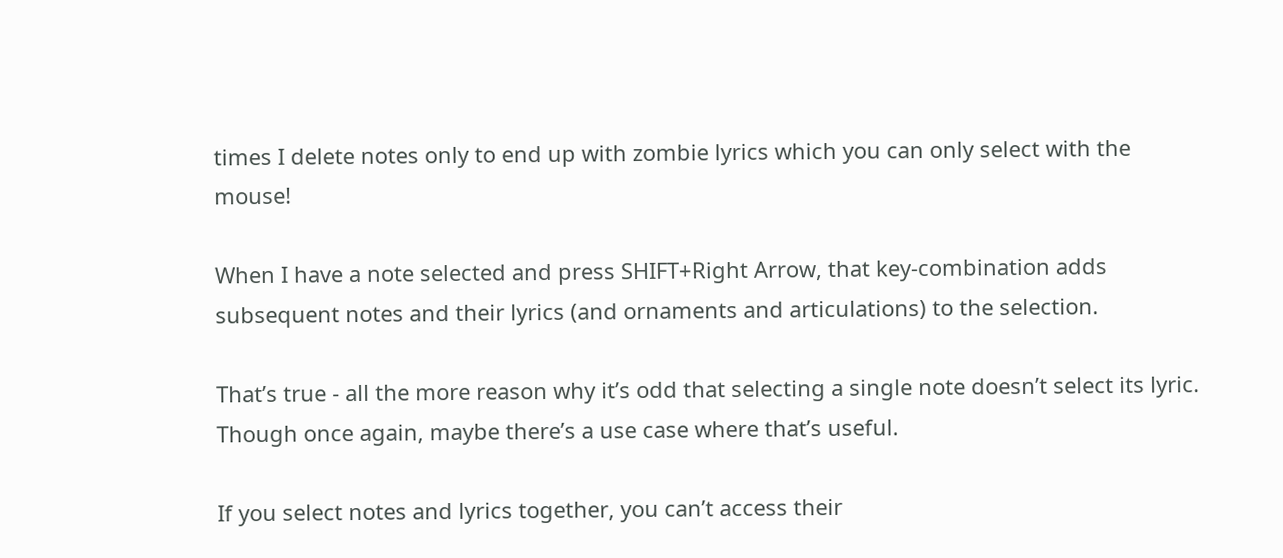times I delete notes only to end up with zombie lyrics which you can only select with the mouse!

When I have a note selected and press SHIFT+Right Arrow, that key-combination adds subsequent notes and their lyrics (and ornaments and articulations) to the selection.

That’s true - all the more reason why it’s odd that selecting a single note doesn’t select its lyric. Though once again, maybe there’s a use case where that’s useful.

If you select notes and lyrics together, you can’t access their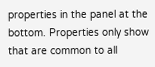properties in the panel at the bottom. Properties only show that are common to all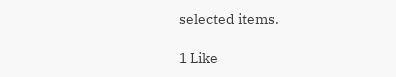selected items.

1 Like